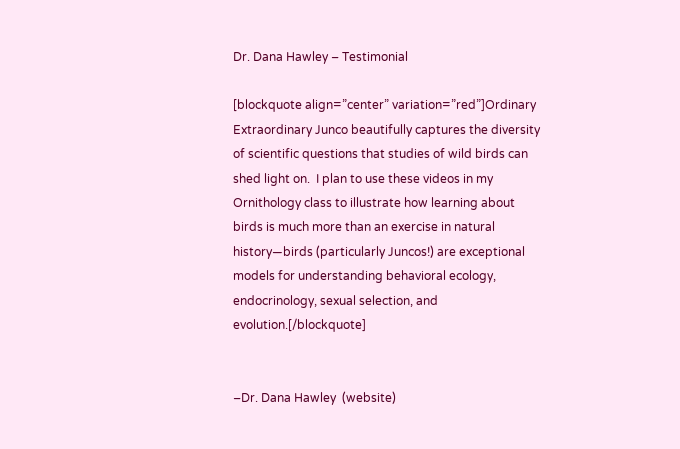Dr. Dana Hawley – Testimonial

[blockquote align=”center” variation=”red”]Ordinary Extraordinary Junco beautifully captures the diversity of scientific questions that studies of wild birds can shed light on.  I plan to use these videos in my Ornithology class to illustrate how learning about birds is much more than an exercise in natural history—birds (particularly Juncos!) are exceptional models for understanding behavioral ecology, endocrinology, sexual selection, and evolution.[/blockquote]


–Dr. Dana Hawley  (website)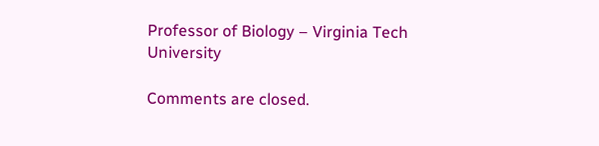Professor of Biology – Virginia Tech University

Comments are closed.